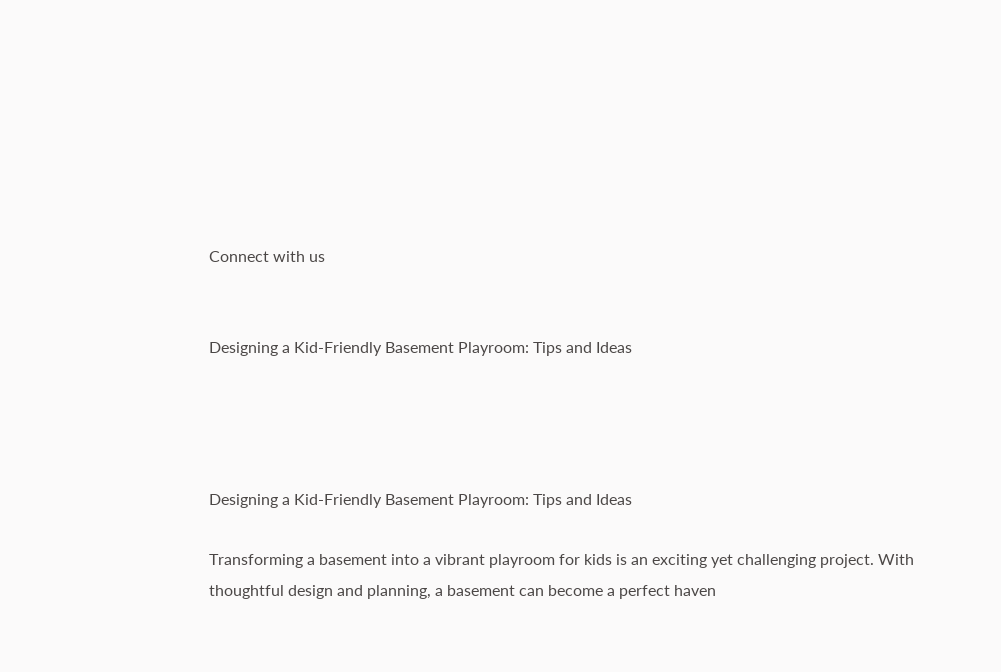Connect with us


Designing a Kid-Friendly Basement Playroom: Tips and Ideas




Designing a Kid-Friendly Basement Playroom: Tips and Ideas

Transforming a basement into a vibrant playroom for kids is an exciting yet challenging project. With thoughtful design and planning, a basement can become a perfect haven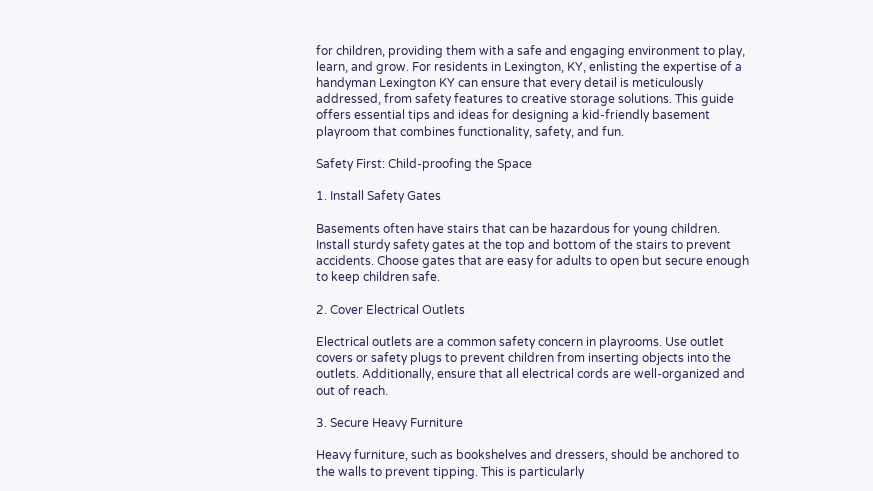for children, providing them with a safe and engaging environment to play, learn, and grow. For residents in Lexington, KY, enlisting the expertise of a handyman Lexington KY can ensure that every detail is meticulously addressed, from safety features to creative storage solutions. This guide offers essential tips and ideas for designing a kid-friendly basement playroom that combines functionality, safety, and fun.

Safety First: Child-proofing the Space

1. Install Safety Gates

Basements often have stairs that can be hazardous for young children. Install sturdy safety gates at the top and bottom of the stairs to prevent accidents. Choose gates that are easy for adults to open but secure enough to keep children safe.

2. Cover Electrical Outlets

Electrical outlets are a common safety concern in playrooms. Use outlet covers or safety plugs to prevent children from inserting objects into the outlets. Additionally, ensure that all electrical cords are well-organized and out of reach.

3. Secure Heavy Furniture

Heavy furniture, such as bookshelves and dressers, should be anchored to the walls to prevent tipping. This is particularly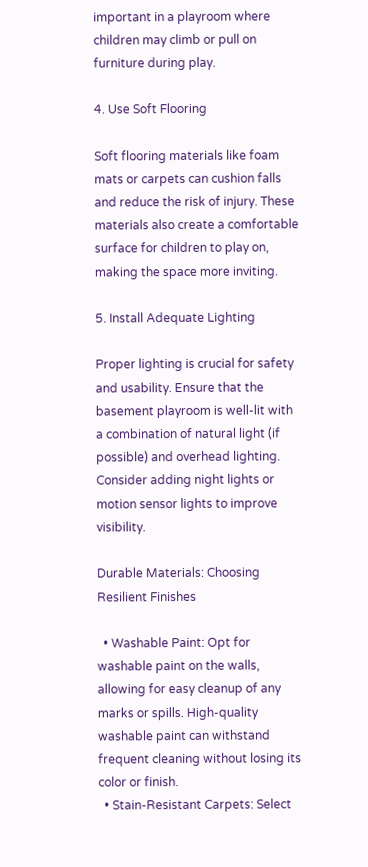important in a playroom where children may climb or pull on furniture during play.

4. Use Soft Flooring

Soft flooring materials like foam mats or carpets can cushion falls and reduce the risk of injury. These materials also create a comfortable surface for children to play on, making the space more inviting.

5. Install Adequate Lighting

Proper lighting is crucial for safety and usability. Ensure that the basement playroom is well-lit with a combination of natural light (if possible) and overhead lighting. Consider adding night lights or motion sensor lights to improve visibility.

Durable Materials: Choosing Resilient Finishes

  • Washable Paint: Opt for washable paint on the walls, allowing for easy cleanup of any marks or spills. High-quality washable paint can withstand frequent cleaning without losing its color or finish.
  • Stain-Resistant Carpets: Select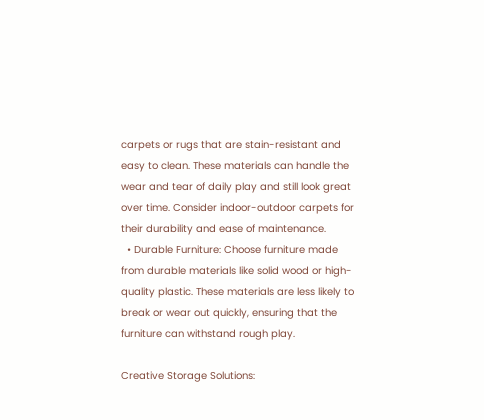carpets or rugs that are stain-resistant and easy to clean. These materials can handle the wear and tear of daily play and still look great over time. Consider indoor-outdoor carpets for their durability and ease of maintenance.
  • Durable Furniture: Choose furniture made from durable materials like solid wood or high-quality plastic. These materials are less likely to break or wear out quickly, ensuring that the furniture can withstand rough play.

Creative Storage Solutions: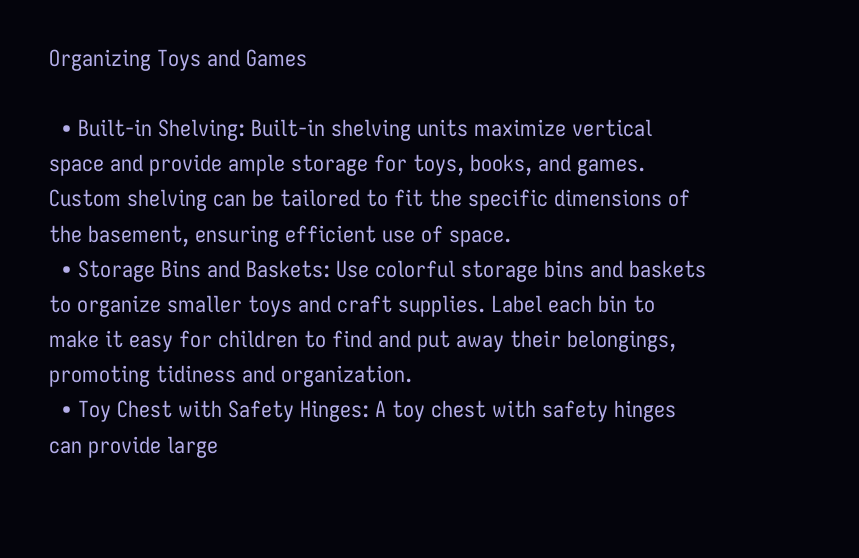Organizing Toys and Games

  • Built-in Shelving: Built-in shelving units maximize vertical space and provide ample storage for toys, books, and games. Custom shelving can be tailored to fit the specific dimensions of the basement, ensuring efficient use of space.
  • Storage Bins and Baskets: Use colorful storage bins and baskets to organize smaller toys and craft supplies. Label each bin to make it easy for children to find and put away their belongings, promoting tidiness and organization.
  • Toy Chest with Safety Hinges: A toy chest with safety hinges can provide large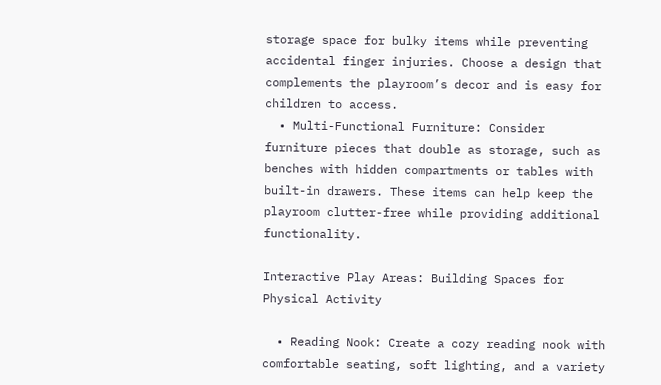storage space for bulky items while preventing accidental finger injuries. Choose a design that complements the playroom’s decor and is easy for children to access.
  • Multi-Functional Furniture: Consider furniture pieces that double as storage, such as benches with hidden compartments or tables with built-in drawers. These items can help keep the playroom clutter-free while providing additional functionality.

Interactive Play Areas: Building Spaces for Physical Activity

  • Reading Nook: Create a cozy reading nook with comfortable seating, soft lighting, and a variety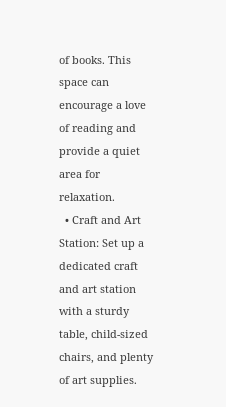of books. This space can encourage a love of reading and provide a quiet area for relaxation.
  • Craft and Art Station: Set up a dedicated craft and art station with a sturdy table, child-sized chairs, and plenty of art supplies.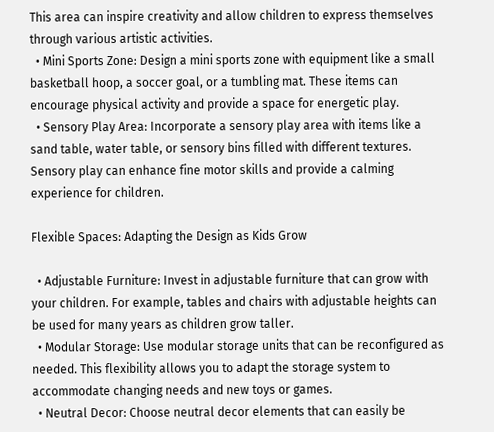This area can inspire creativity and allow children to express themselves through various artistic activities.
  • Mini Sports Zone: Design a mini sports zone with equipment like a small basketball hoop, a soccer goal, or a tumbling mat. These items can encourage physical activity and provide a space for energetic play.
  • Sensory Play Area: Incorporate a sensory play area with items like a sand table, water table, or sensory bins filled with different textures. Sensory play can enhance fine motor skills and provide a calming experience for children.

Flexible Spaces: Adapting the Design as Kids Grow

  • Adjustable Furniture: Invest in adjustable furniture that can grow with your children. For example, tables and chairs with adjustable heights can be used for many years as children grow taller.
  • Modular Storage: Use modular storage units that can be reconfigured as needed. This flexibility allows you to adapt the storage system to accommodate changing needs and new toys or games.
  • Neutral Decor: Choose neutral decor elements that can easily be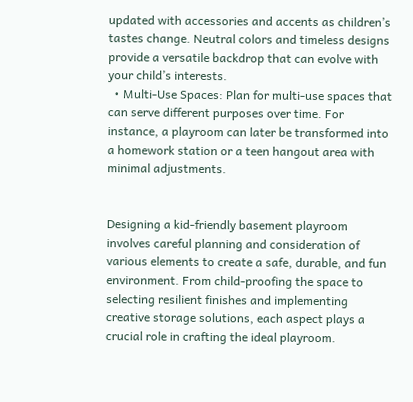updated with accessories and accents as children’s tastes change. Neutral colors and timeless designs provide a versatile backdrop that can evolve with your child’s interests.
  • Multi-Use Spaces: Plan for multi-use spaces that can serve different purposes over time. For instance, a playroom can later be transformed into a homework station or a teen hangout area with minimal adjustments.


Designing a kid-friendly basement playroom involves careful planning and consideration of various elements to create a safe, durable, and fun environment. From child-proofing the space to selecting resilient finishes and implementing creative storage solutions, each aspect plays a crucial role in crafting the ideal playroom.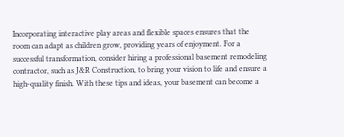Incorporating interactive play areas and flexible spaces ensures that the room can adapt as children grow, providing years of enjoyment. For a successful transformation, consider hiring a professional basement remodeling contractor, such as J&R Construction, to bring your vision to life and ensure a high-quality finish. With these tips and ideas, your basement can become a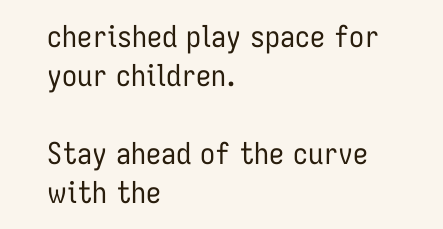cherished play space for your children.

Stay ahead of the curve with the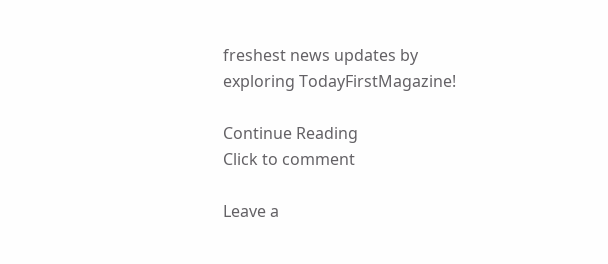freshest news updates by exploring TodayFirstMagazine!

Continue Reading
Click to comment

Leave a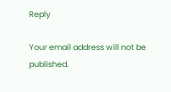Reply

Your email address will not be published.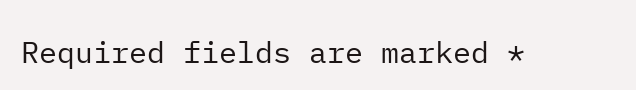Required fields are marked *